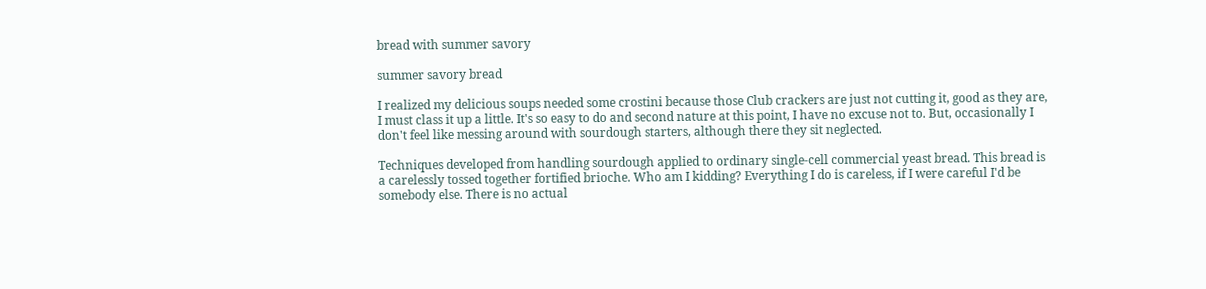bread with summer savory

summer savory bread

I realized my delicious soups needed some crostini because those Club crackers are just not cutting it, good as they are, I must class it up a little. It's so easy to do and second nature at this point, I have no excuse not to. But, occasionally I don't feel like messing around with sourdough starters, although there they sit neglected.

Techniques developed from handling sourdough applied to ordinary single-cell commercial yeast bread. This bread is a carelessly tossed together fortified brioche. Who am I kidding? Everything I do is careless, if I were careful I'd be somebody else. There is no actual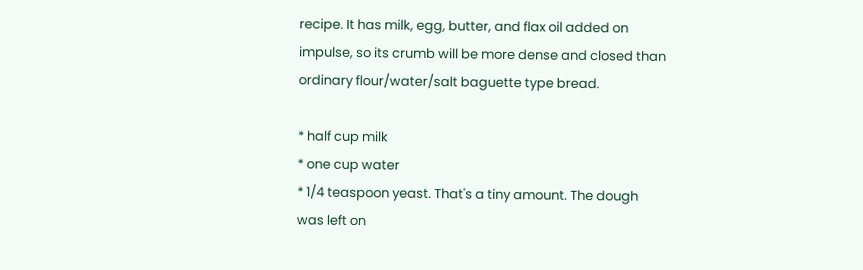recipe. It has milk, egg, butter, and flax oil added on impulse, so its crumb will be more dense and closed than ordinary flour/water/salt baguette type bread.

* half cup milk
* one cup water
* 1/4 teaspoon yeast. That's a tiny amount. The dough was left on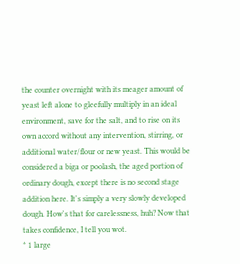the counter overnight with its meager amount of yeast left alone to gleefully multiply in an ideal environment, save for the salt, and to rise on its own accord without any intervention, stirring, or additional water/flour or new yeast. This would be considered a biga or poolash, the aged portion of ordinary dough, except there is no second stage addition here. It's simply a very slowly developed dough. How's that for carelessness, huh? Now that takes confidence, I tell you wot.
* 1 large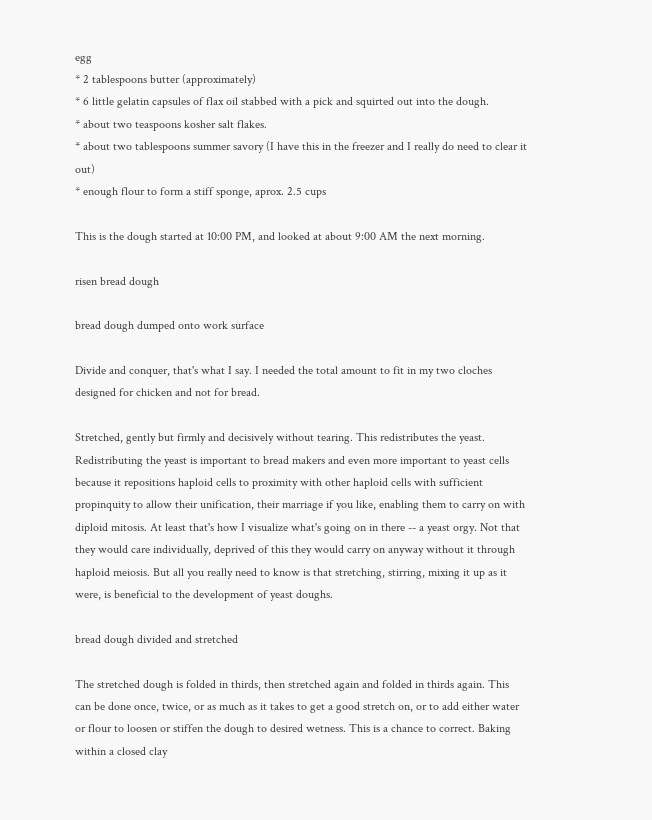egg
* 2 tablespoons butter (approximately)
* 6 little gelatin capsules of flax oil stabbed with a pick and squirted out into the dough.
* about two teaspoons kosher salt flakes.
* about two tablespoons summer savory (I have this in the freezer and I really do need to clear it out)
* enough flour to form a stiff sponge, aprox. 2.5 cups

This is the dough started at 10:00 PM, and looked at about 9:00 AM the next morning.

risen bread dough

bread dough dumped onto work surface

Divide and conquer, that's what I say. I needed the total amount to fit in my two cloches designed for chicken and not for bread.

Stretched, gently but firmly and decisively without tearing. This redistributes the yeast. Redistributing the yeast is important to bread makers and even more important to yeast cells because it repositions haploid cells to proximity with other haploid cells with sufficient propinquity to allow their unification, their marriage if you like, enabling them to carry on with diploid mitosis. At least that's how I visualize what's going on in there -- a yeast orgy. Not that they would care individually, deprived of this they would carry on anyway without it through haploid meiosis. But all you really need to know is that stretching, stirring, mixing it up as it were, is beneficial to the development of yeast doughs.

bread dough divided and stretched

The stretched dough is folded in thirds, then stretched again and folded in thirds again. This can be done once, twice, or as much as it takes to get a good stretch on, or to add either water or flour to loosen or stiffen the dough to desired wetness. This is a chance to correct. Baking within a closed clay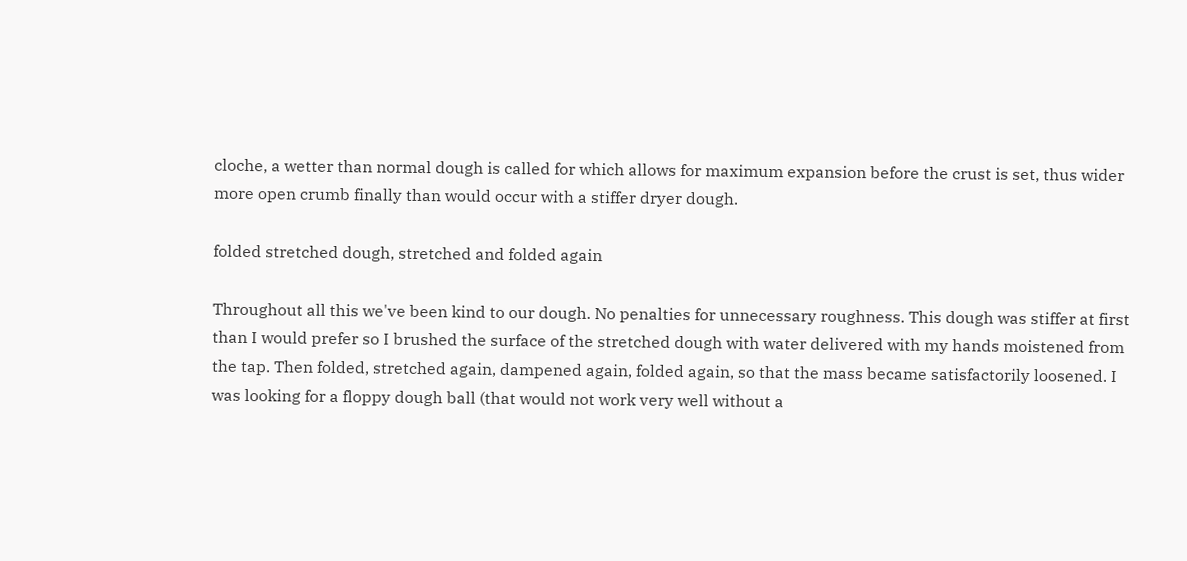cloche, a wetter than normal dough is called for which allows for maximum expansion before the crust is set, thus wider more open crumb finally than would occur with a stiffer dryer dough.

folded stretched dough, stretched and folded again

Throughout all this we've been kind to our dough. No penalties for unnecessary roughness. This dough was stiffer at first than I would prefer so I brushed the surface of the stretched dough with water delivered with my hands moistened from the tap. Then folded, stretched again, dampened again, folded again, so that the mass became satisfactorily loosened. I was looking for a floppy dough ball (that would not work very well without a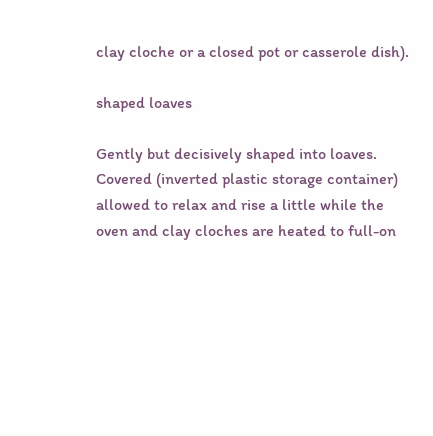clay cloche or a closed pot or casserole dish).

shaped loaves

Gently but decisively shaped into loaves. Covered (inverted plastic storage container) allowed to relax and rise a little while the oven and clay cloches are heated to full-on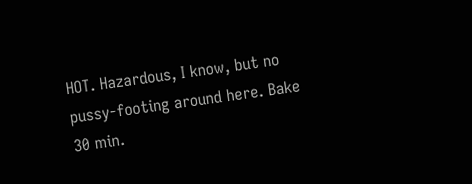HOT. Hazardous, I know, but no pussy-footing around here. Bake 30 min.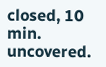closed, 10 min. uncovered.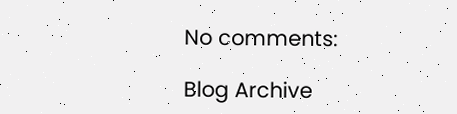No comments:

Blog Archive